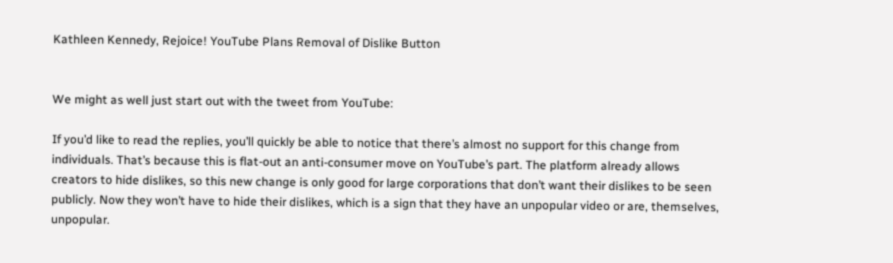Kathleen Kennedy, Rejoice! YouTube Plans Removal of Dislike Button


We might as well just start out with the tweet from YouTube:

If you’d like to read the replies, you’ll quickly be able to notice that there’s almost no support for this change from individuals. That’s because this is flat-out an anti-consumer move on YouTube’s part. The platform already allows creators to hide dislikes, so this new change is only good for large corporations that don’t want their dislikes to be seen publicly. Now they won’t have to hide their dislikes, which is a sign that they have an unpopular video or are, themselves, unpopular.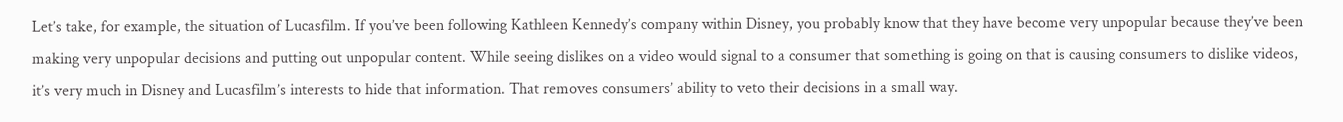Let’s take, for example, the situation of Lucasfilm. If you’ve been following Kathleen Kennedy’s company within Disney, you probably know that they have become very unpopular because they’ve been making very unpopular decisions and putting out unpopular content. While seeing dislikes on a video would signal to a consumer that something is going on that is causing consumers to dislike videos, it’s very much in Disney and Lucasfilm’s interests to hide that information. That removes consumers’ ability to veto their decisions in a small way.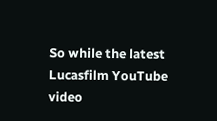So while the latest Lucasfilm YouTube video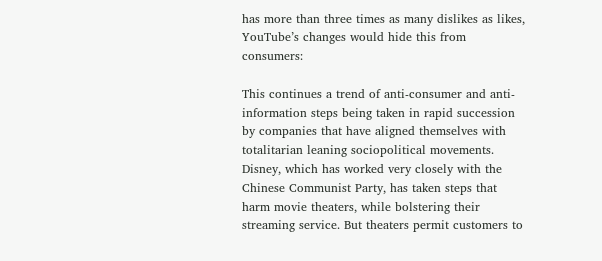has more than three times as many dislikes as likes, YouTube’s changes would hide this from consumers:

This continues a trend of anti-consumer and anti-information steps being taken in rapid succession by companies that have aligned themselves with totalitarian leaning sociopolitical movements. Disney, which has worked very closely with the Chinese Communist Party, has taken steps that harm movie theaters, while bolstering their streaming service. But theaters permit customers to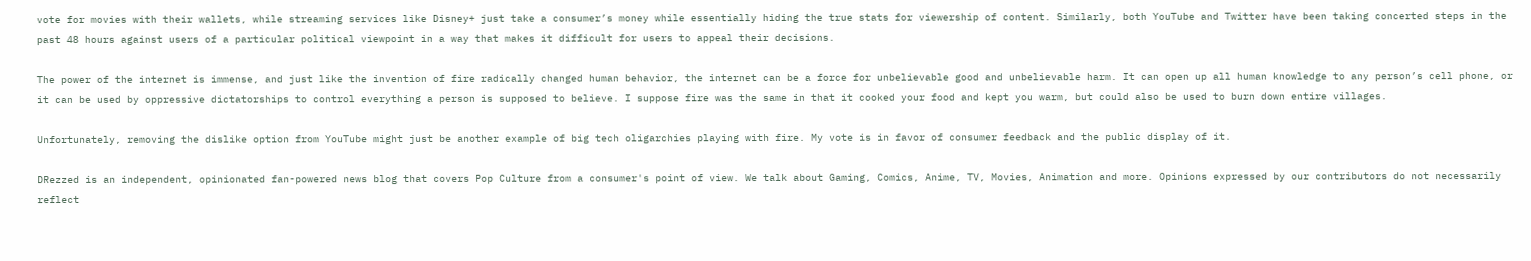vote for movies with their wallets, while streaming services like Disney+ just take a consumer’s money while essentially hiding the true stats for viewership of content. Similarly, both YouTube and Twitter have been taking concerted steps in the past 48 hours against users of a particular political viewpoint in a way that makes it difficult for users to appeal their decisions.

The power of the internet is immense, and just like the invention of fire radically changed human behavior, the internet can be a force for unbelievable good and unbelievable harm. It can open up all human knowledge to any person’s cell phone, or it can be used by oppressive dictatorships to control everything a person is supposed to believe. I suppose fire was the same in that it cooked your food and kept you warm, but could also be used to burn down entire villages.

Unfortunately, removing the dislike option from YouTube might just be another example of big tech oligarchies playing with fire. My vote is in favor of consumer feedback and the public display of it.

DRezzed is an independent, opinionated fan-powered news blog that covers Pop Culture from a consumer's point of view. We talk about Gaming, Comics, Anime, TV, Movies, Animation and more. Opinions expressed by our contributors do not necessarily reflect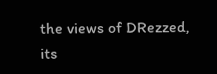the views of DRezzed, its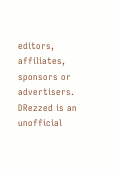editors, affiliates, sponsors or advertisers. DRezzed is an unofficial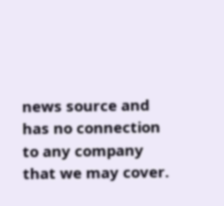news source and has no connection to any company that we may cover.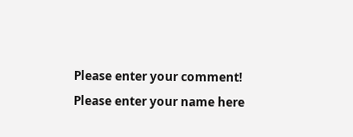Please enter your comment!
Please enter your name here